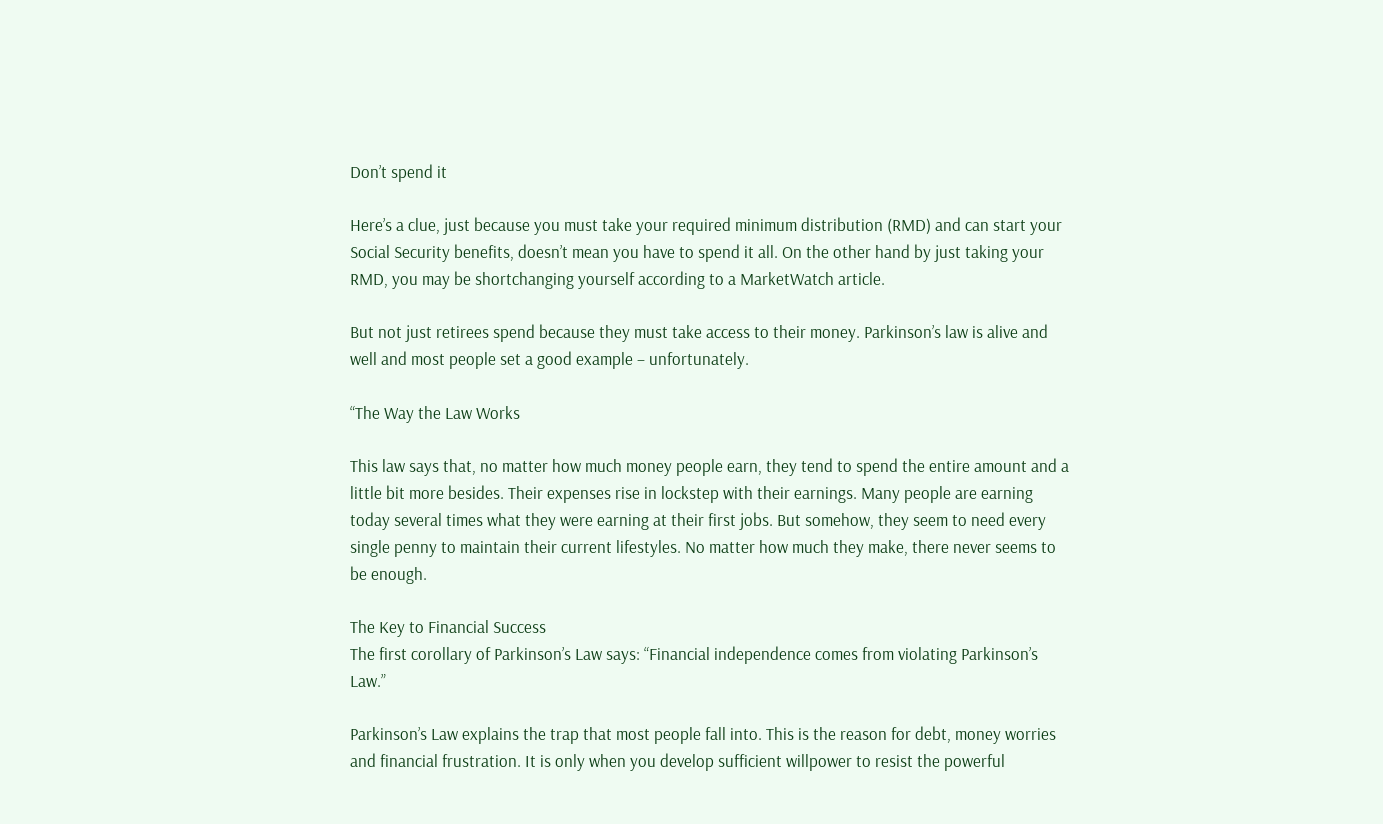Don’t spend it

Here’s a clue, just because you must take your required minimum distribution (RMD) and can start your Social Security benefits, doesn’t mean you have to spend it all. On the other hand by just taking your RMD, you may be shortchanging yourself according to a MarketWatch article.

But not just retirees spend because they must take access to their money. Parkinson’s law is alive and well and most people set a good example – unfortunately.

“The Way the Law Works

This law says that, no matter how much money people earn, they tend to spend the entire amount and a little bit more besides. Their expenses rise in lockstep with their earnings. Many people are earning today several times what they were earning at their first jobs. But somehow, they seem to need every single penny to maintain their current lifestyles. No matter how much they make, there never seems to be enough.

The Key to Financial Success
The first corollary of Parkinson’s Law says: “Financial independence comes from violating Parkinson’s Law.”

Parkinson’s Law explains the trap that most people fall into. This is the reason for debt, money worries and financial frustration. It is only when you develop sufficient willpower to resist the powerful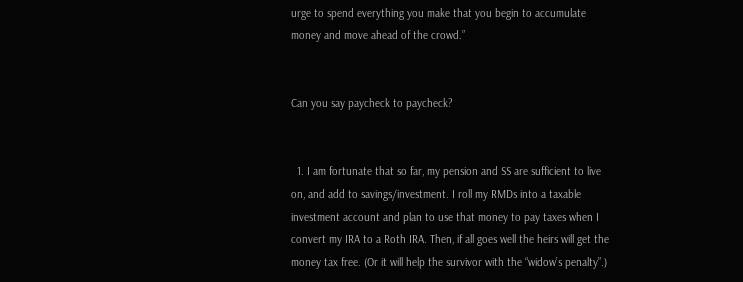urge to spend everything you make that you begin to accumulate money and move ahead of the crowd.”


Can you say paycheck to paycheck?


  1. I am fortunate that so far, my pension and SS are sufficient to live on, and add to savings/investment. I roll my RMDs into a taxable investment account and plan to use that money to pay taxes when I convert my IRA to a Roth IRA. Then, if all goes well the heirs will get the money tax free. (Or it will help the survivor with the “widow’s penalty”.)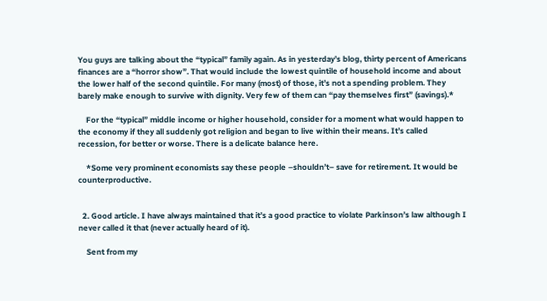You guys are talking about the “typical” family again. As in yesterday’s blog, thirty percent of Americans finances are a “horror show”. That would include the lowest quintile of household income and about the lower half of the second quintile. For many (most) of those, it’s not a spending problem. They barely make enough to survive with dignity. Very few of them can “pay themselves first” (savings).*

    For the “typical” middle income or higher household, consider for a moment what would happen to the economy if they all suddenly got religion and began to live within their means. It’s called recession, for better or worse. There is a delicate balance here.

    *Some very prominent economists say these people –shouldn’t– save for retirement. It would be counterproductive.


  2. Good article. I have always maintained that it’s a good practice to violate Parkinson’s law although I never called it that (never actually heard of it).

    Sent from my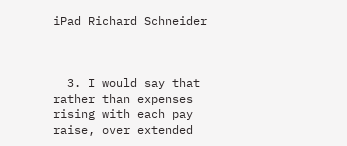iPad Richard Schneider



  3. I would say that rather than expenses rising with each pay raise, over extended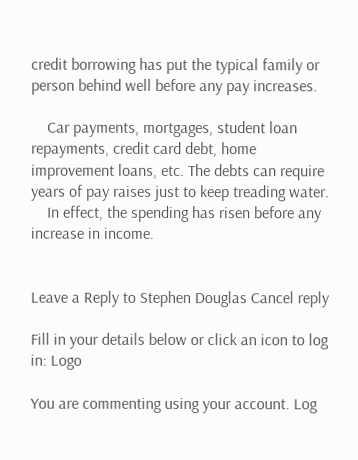credit borrowing has put the typical family or person behind well before any pay increases.

    Car payments, mortgages, student loan repayments, credit card debt, home improvement loans, etc. The debts can require years of pay raises just to keep treading water.
    In effect, the spending has risen before any increase in income.


Leave a Reply to Stephen Douglas Cancel reply

Fill in your details below or click an icon to log in: Logo

You are commenting using your account. Log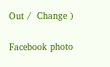Out /  Change )

Facebook photo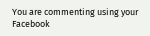You are commenting using your Facebook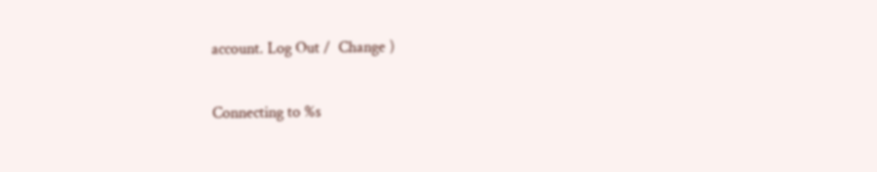account. Log Out /  Change )

Connecting to %s